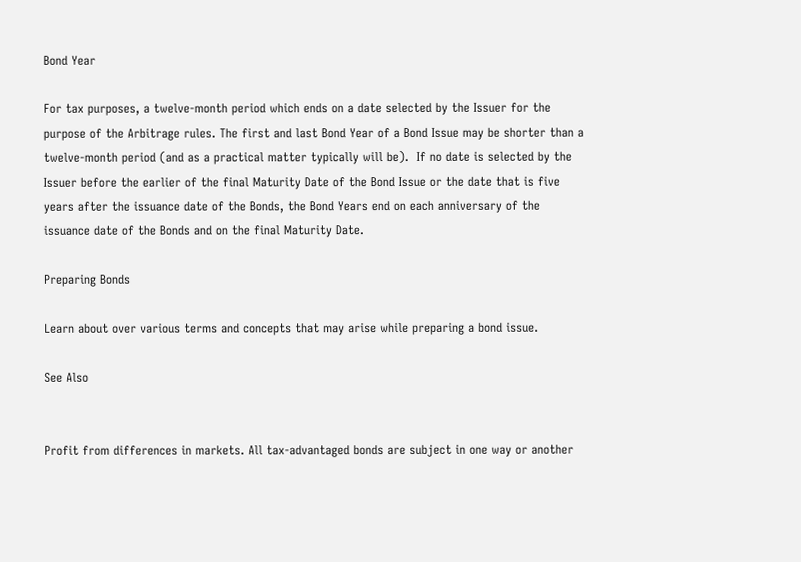Bond Year

For tax purposes, a twelve-month period which ends on a date selected by the Issuer for the purpose of the Arbitrage rules. The first and last Bond Year of a Bond Issue may be shorter than a twelve-month period (and as a practical matter typically will be).  If no date is selected by the Issuer before the earlier of the final Maturity Date of the Bond Issue or the date that is five years after the issuance date of the Bonds, the Bond Years end on each anniversary of the issuance date of the Bonds and on the final Maturity Date.

Preparing Bonds

Learn about over various terms and concepts that may arise while preparing a bond issue.

See Also


Profit from differences in markets. All tax-advantaged bonds are subject in one way or another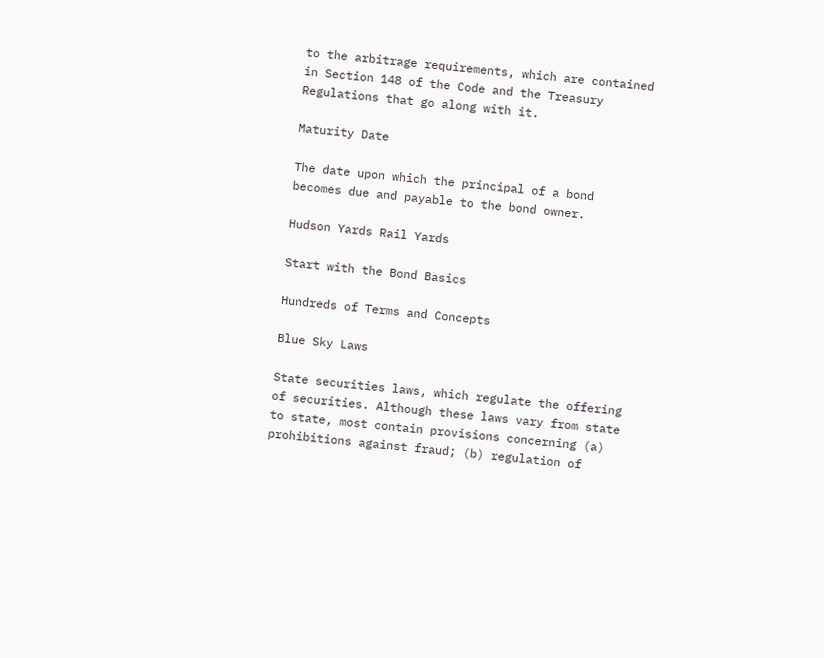to the arbitrage requirements, which are contained in Section 148 of the Code and the Treasury Regulations that go along with it.

Maturity Date

The date upon which the principal of a bond becomes due and payable to the bond owner.

Hudson Yards Rail Yards

Start with the Bond Basics

Hundreds of Terms and Concepts

Blue Sky Laws

State securities laws, which regulate the offering of securities. Although these laws vary from state to state, most contain provisions concerning (a) prohibitions against fraud; (b) regulation of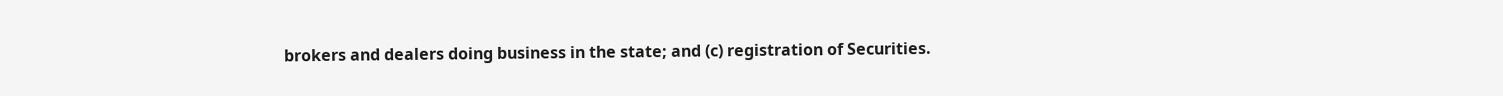brokers and dealers doing business in the state; and (c) registration of Securities.